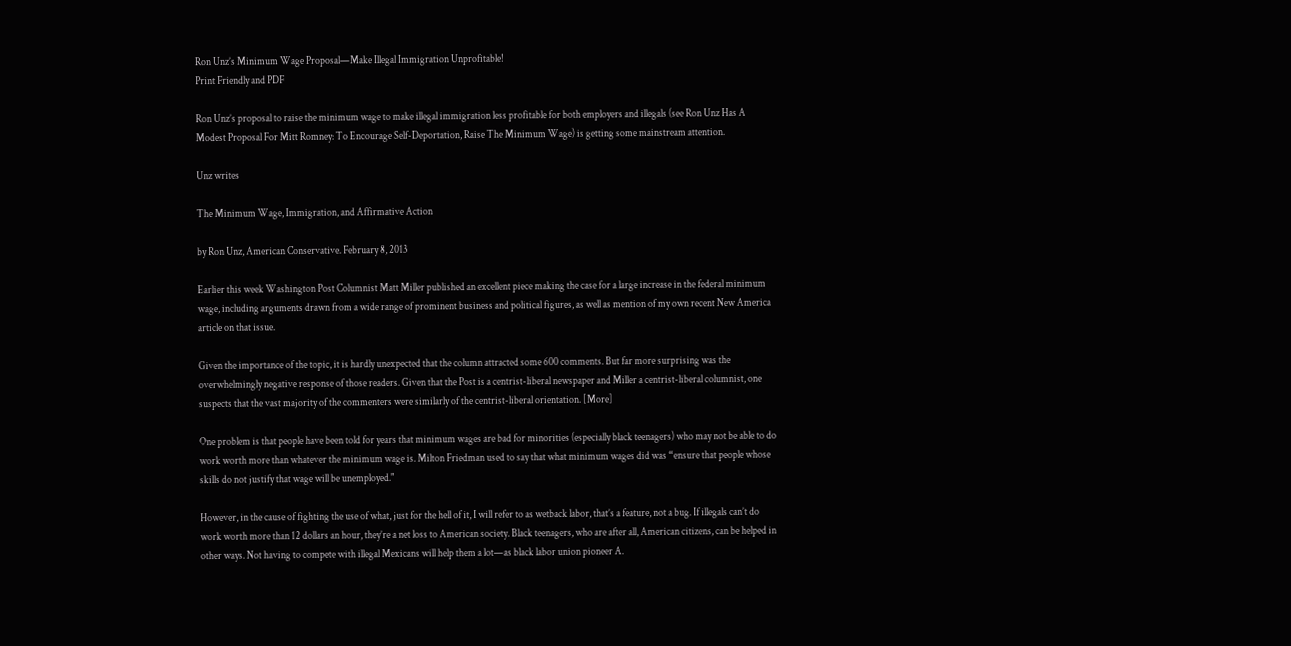Ron Unz’s Minimum Wage Proposal—Make Illegal Immigration Unprofitable!
Print Friendly and PDF

Ron Unz’s proposal to raise the minimum wage to make illegal immigration less profitable for both employers and illegals (see Ron Unz Has A Modest Proposal For Mitt Romney: To Encourage Self-Deportation, Raise The Minimum Wage) is getting some mainstream attention.

Unz writes

The Minimum Wage, Immigration, and Affirmative Action

by Ron Unz, American Conservative. February 8, 2013

Earlier this week Washington Post Columnist Matt Miller published an excellent piece making the case for a large increase in the federal minimum wage, including arguments drawn from a wide range of prominent business and political figures, as well as mention of my own recent New America article on that issue.

Given the importance of the topic, it is hardly unexpected that the column attracted some 600 comments. But far more surprising was the overwhelmingly negative response of those readers. Given that the Post is a centrist-liberal newspaper and Miller a centrist-liberal columnist, one suspects that the vast majority of the commenters were similarly of the centrist-liberal orientation. [More]

One problem is that people have been told for years that minimum wages are bad for minorities (especially black teenagers) who may not be able to do work worth more than whatever the minimum wage is. Milton Friedman used to say that what minimum wages did was “ensure that people whose skills do not justify that wage will be unemployed."

However, in the cause of fighting the use of what, just for the hell of it, I will refer to as wetback labor, that’s a feature, not a bug. If illegals can’t do work worth more than 12 dollars an hour, they’re a net loss to American society. Black teenagers, who are after all, American citizens, can be helped in other ways. Not having to compete with illegal Mexicans will help them a lot—as black labor union pioneer A.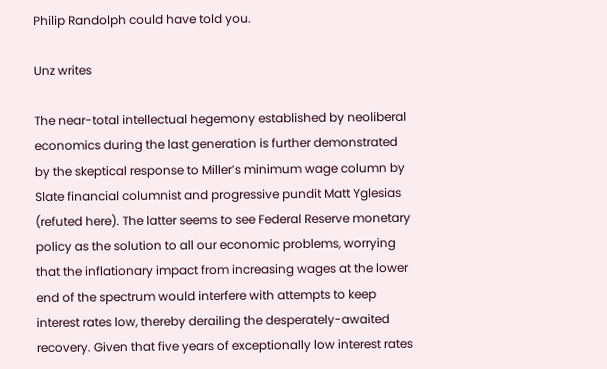Philip Randolph could have told you.

Unz writes

The near-total intellectual hegemony established by neoliberal economics during the last generation is further demonstrated by the skeptical response to Miller’s minimum wage column by Slate financial columnist and progressive pundit Matt Yglesias (refuted here). The latter seems to see Federal Reserve monetary policy as the solution to all our economic problems, worrying that the inflationary impact from increasing wages at the lower end of the spectrum would interfere with attempts to keep interest rates low, thereby derailing the desperately-awaited recovery. Given that five years of exceptionally low interest rates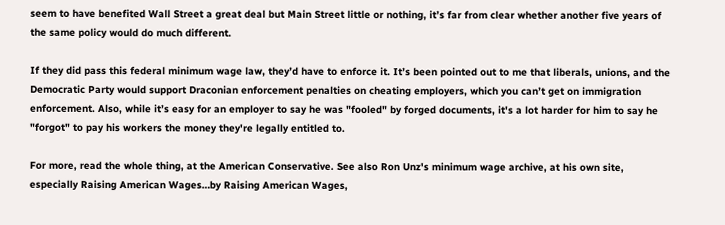seem to have benefited Wall Street a great deal but Main Street little or nothing, it’s far from clear whether another five years of the same policy would do much different.

If they did pass this federal minimum wage law, they’d have to enforce it. It’s been pointed out to me that liberals, unions, and the Democratic Party would support Draconian enforcement penalties on cheating employers, which you can’t get on immigration enforcement. Also, while it’s easy for an employer to say he was "fooled" by forged documents, it's a lot harder for him to say he "forgot" to pay his workers the money they're legally entitled to.

For more, read the whole thing, at the American Conservative. See also Ron Unz's minimum wage archive, at his own site, especially Raising American Wages…by Raising American Wages,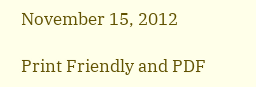November 15, 2012

Print Friendly and PDF